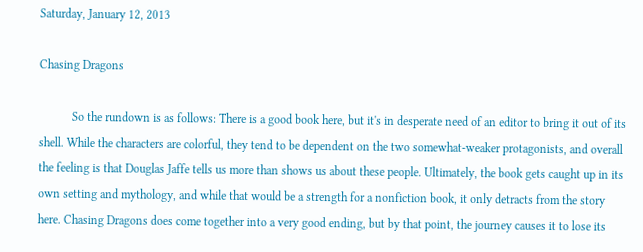Saturday, January 12, 2013

Chasing Dragons

           So the rundown is as follows: There is a good book here, but it's in desperate need of an editor to bring it out of its shell. While the characters are colorful, they tend to be dependent on the two somewhat-weaker protagonists, and overall the feeling is that Douglas Jaffe tells us more than shows us about these people. Ultimately, the book gets caught up in its own setting and mythology, and while that would be a strength for a nonfiction book, it only detracts from the story here. Chasing Dragons does come together into a very good ending, but by that point, the journey causes it to lose its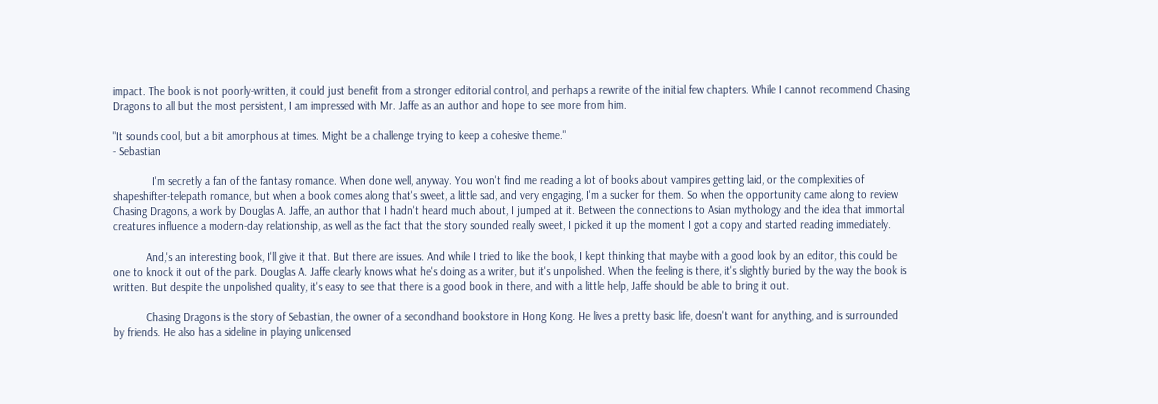impact. The book is not poorly-written, it could just benefit from a stronger editorial control, and perhaps a rewrite of the initial few chapters. While I cannot recommend Chasing Dragons to all but the most persistent, I am impressed with Mr. Jaffe as an author and hope to see more from him.

"It sounds cool, but a bit amorphous at times. Might be a challenge trying to keep a cohesive theme."
- Sebastian

             I'm secretly a fan of the fantasy romance. When done well, anyway. You won't find me reading a lot of books about vampires getting laid, or the complexities of shapeshifter-telepath romance, but when a book comes along that's sweet, a little sad, and very engaging, I'm a sucker for them. So when the opportunity came along to review Chasing Dragons, a work by Douglas A. Jaffe, an author that I hadn't heard much about, I jumped at it. Between the connections to Asian mythology and the idea that immortal creatures influence a modern-day relationship, as well as the fact that the story sounded really sweet, I picked it up the moment I got a copy and started reading immediately.

           And,'s an interesting book, I'll give it that. But there are issues. And while I tried to like the book, I kept thinking that maybe with a good look by an editor, this could be one to knock it out of the park. Douglas A. Jaffe clearly knows what he's doing as a writer, but it's unpolished. When the feeling is there, it's slightly buried by the way the book is written. But despite the unpolished quality, it's easy to see that there is a good book in there, and with a little help, Jaffe should be able to bring it out.

           Chasing Dragons is the story of Sebastian, the owner of a secondhand bookstore in Hong Kong. He lives a pretty basic life, doesn't want for anything, and is surrounded by friends. He also has a sideline in playing unlicensed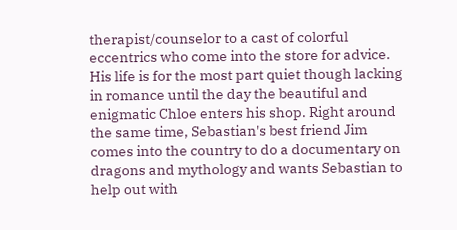therapist/counselor to a cast of colorful eccentrics who come into the store for advice. His life is for the most part quiet though lacking in romance until the day the beautiful and enigmatic Chloe enters his shop. Right around the same time, Sebastian's best friend Jim comes into the country to do a documentary on dragons and mythology and wants Sebastian to help out with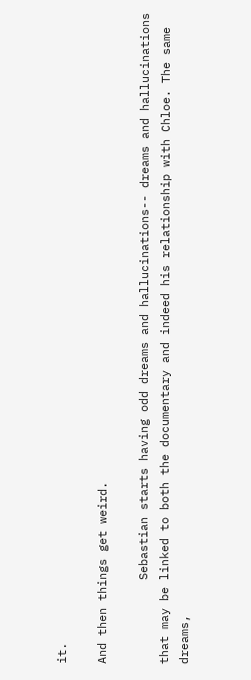it.

And then things get weird.

            Sebastian starts having odd dreams and hallucinations-- dreams and hallucinations that may be linked to both the documentary and indeed his relationship with Chloe. The same dreams,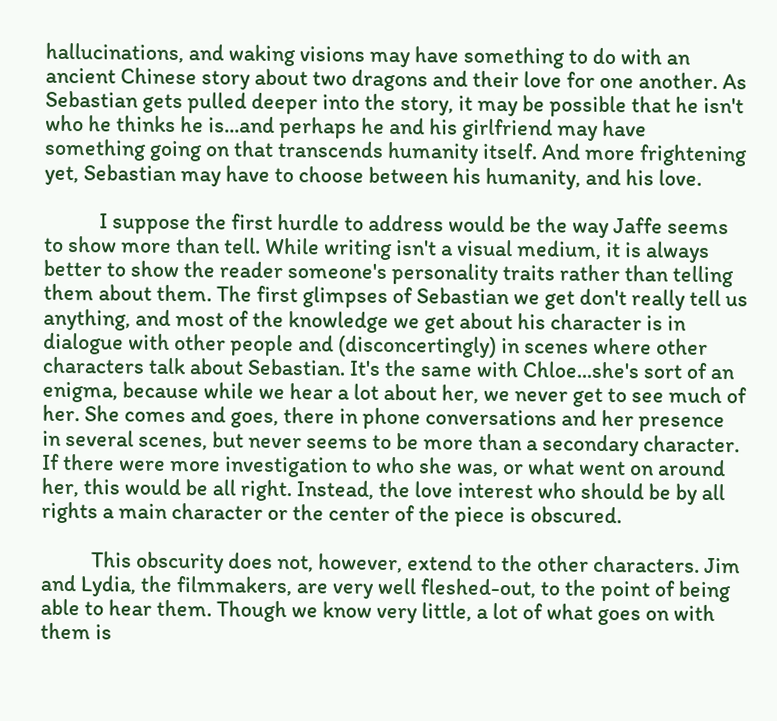hallucinations, and waking visions may have something to do with an ancient Chinese story about two dragons and their love for one another. As Sebastian gets pulled deeper into the story, it may be possible that he isn't who he thinks he is...and perhaps he and his girlfriend may have something going on that transcends humanity itself. And more frightening yet, Sebastian may have to choose between his humanity, and his love.

           I suppose the first hurdle to address would be the way Jaffe seems to show more than tell. While writing isn't a visual medium, it is always better to show the reader someone's personality traits rather than telling them about them. The first glimpses of Sebastian we get don't really tell us anything, and most of the knowledge we get about his character is in dialogue with other people and (disconcertingly) in scenes where other characters talk about Sebastian. It's the same with Chloe...she's sort of an enigma, because while we hear a lot about her, we never get to see much of her. She comes and goes, there in phone conversations and her presence in several scenes, but never seems to be more than a secondary character. If there were more investigation to who she was, or what went on around her, this would be all right. Instead, the love interest who should be by all rights a main character or the center of the piece is obscured.

          This obscurity does not, however, extend to the other characters. Jim and Lydia, the filmmakers, are very well fleshed-out, to the point of being able to hear them. Though we know very little, a lot of what goes on with them is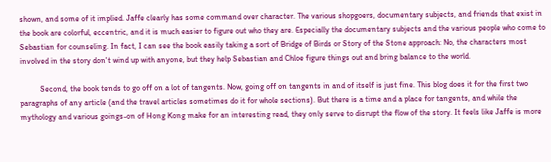shown, and some of it implied. Jaffe clearly has some command over character. The various shopgoers, documentary subjects, and friends that exist in the book are colorful, eccentric, and it is much easier to figure out who they are. Especially the documentary subjects and the various people who come to Sebastian for counseling. In fact, I can see the book easily taking a sort of Bridge of Birds or Story of the Stone approach: No, the characters most involved in the story don't wind up with anyone, but they help Sebastian and Chloe figure things out and bring balance to the world.

          Second, the book tends to go off on a lot of tangents. Now, going off on tangents in and of itself is just fine. This blog does it for the first two paragraphs of any article (and the travel articles sometimes do it for whole sections). But there is a time and a place for tangents, and while the mythology and various goings-on of Hong Kong make for an interesting read, they only serve to disrupt the flow of the story. It feels like Jaffe is more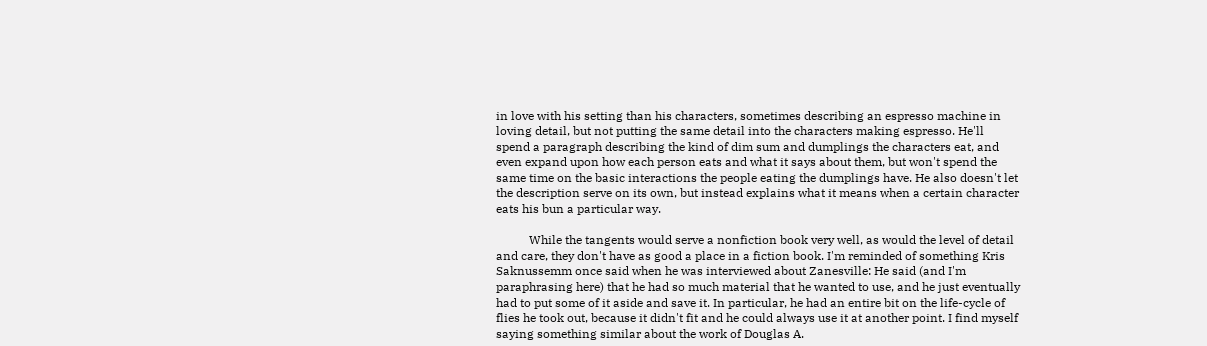in love with his setting than his characters, sometimes describing an espresso machine in loving detail, but not putting the same detail into the characters making espresso. He'll spend a paragraph describing the kind of dim sum and dumplings the characters eat, and even expand upon how each person eats and what it says about them, but won't spend the same time on the basic interactions the people eating the dumplings have. He also doesn't let the description serve on its own, but instead explains what it means when a certain character eats his bun a particular way.

           While the tangents would serve a nonfiction book very well, as would the level of detail and care, they don't have as good a place in a fiction book. I'm reminded of something Kris Saknussemm once said when he was interviewed about Zanesville: He said (and I'm paraphrasing here) that he had so much material that he wanted to use, and he just eventually had to put some of it aside and save it. In particular, he had an entire bit on the life-cycle of flies he took out, because it didn't fit and he could always use it at another point. I find myself saying something similar about the work of Douglas A.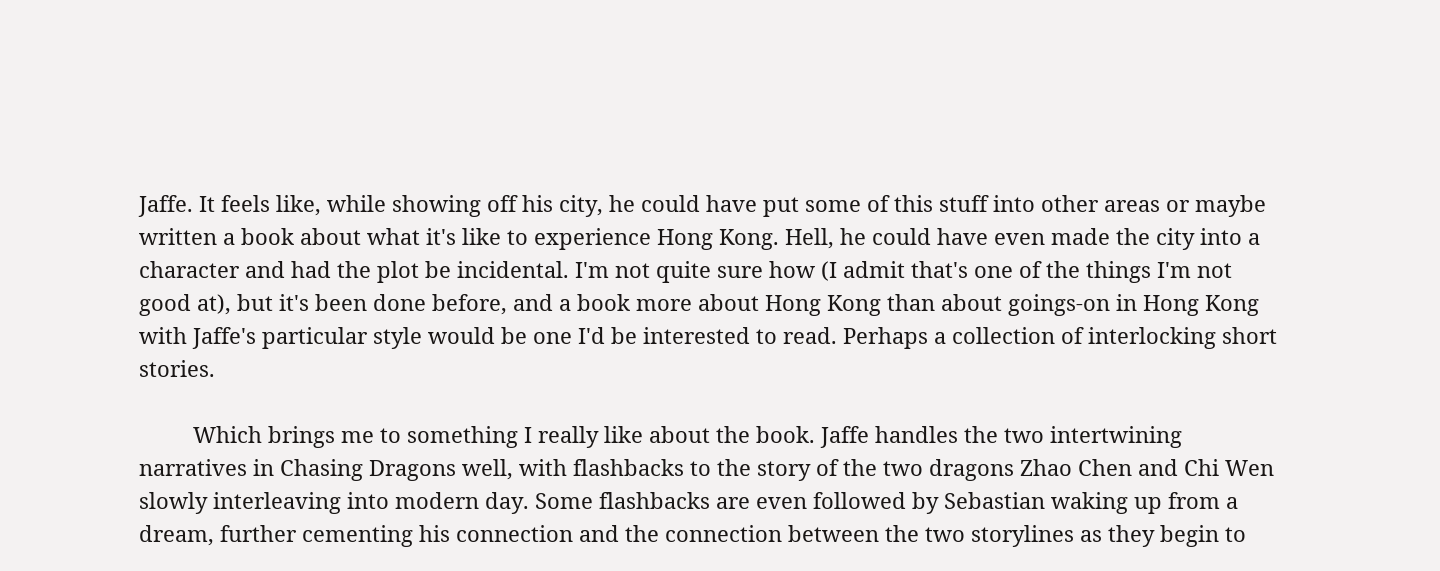Jaffe. It feels like, while showing off his city, he could have put some of this stuff into other areas or maybe written a book about what it's like to experience Hong Kong. Hell, he could have even made the city into a character and had the plot be incidental. I'm not quite sure how (I admit that's one of the things I'm not good at), but it's been done before, and a book more about Hong Kong than about goings-on in Hong Kong with Jaffe's particular style would be one I'd be interested to read. Perhaps a collection of interlocking short stories.

         Which brings me to something I really like about the book. Jaffe handles the two intertwining narratives in Chasing Dragons well, with flashbacks to the story of the two dragons Zhao Chen and Chi Wen slowly interleaving into modern day. Some flashbacks are even followed by Sebastian waking up from a dream, further cementing his connection and the connection between the two storylines as they begin to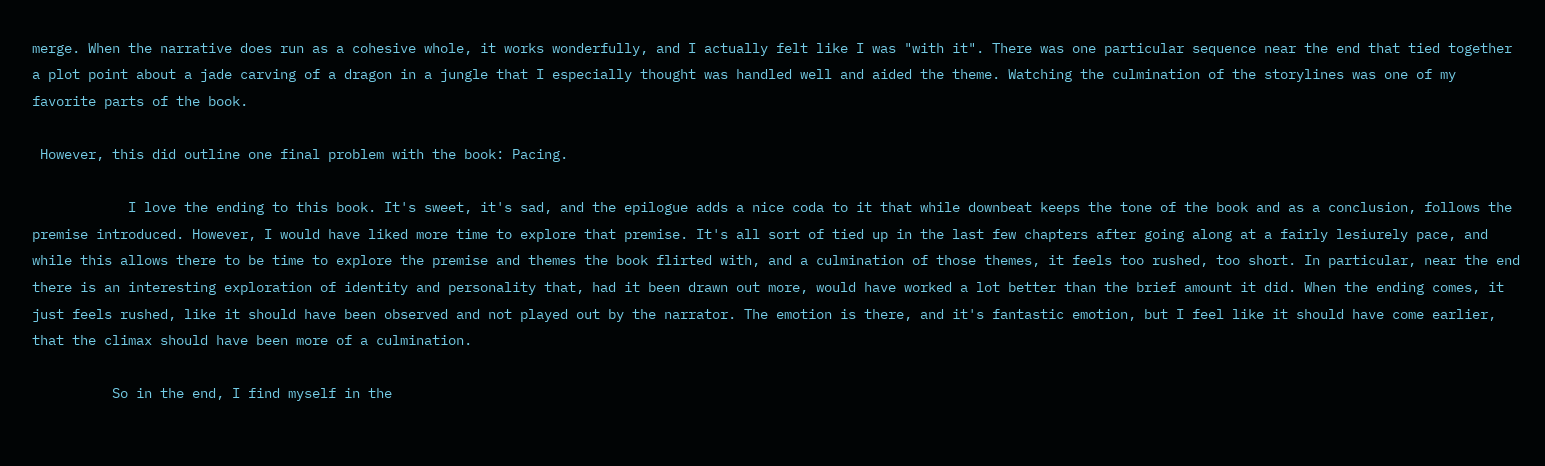merge. When the narrative does run as a cohesive whole, it works wonderfully, and I actually felt like I was "with it". There was one particular sequence near the end that tied together a plot point about a jade carving of a dragon in a jungle that I especially thought was handled well and aided the theme. Watching the culmination of the storylines was one of my favorite parts of the book.

 However, this did outline one final problem with the book: Pacing.

            I love the ending to this book. It's sweet, it's sad, and the epilogue adds a nice coda to it that while downbeat keeps the tone of the book and as a conclusion, follows the premise introduced. However, I would have liked more time to explore that premise. It's all sort of tied up in the last few chapters after going along at a fairly lesiurely pace, and while this allows there to be time to explore the premise and themes the book flirted with, and a culmination of those themes, it feels too rushed, too short. In particular, near the end there is an interesting exploration of identity and personality that, had it been drawn out more, would have worked a lot better than the brief amount it did. When the ending comes, it just feels rushed, like it should have been observed and not played out by the narrator. The emotion is there, and it's fantastic emotion, but I feel like it should have come earlier, that the climax should have been more of a culmination.

          So in the end, I find myself in the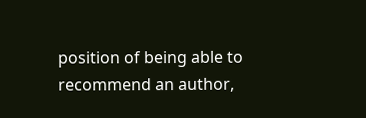position of being able to recommend an author,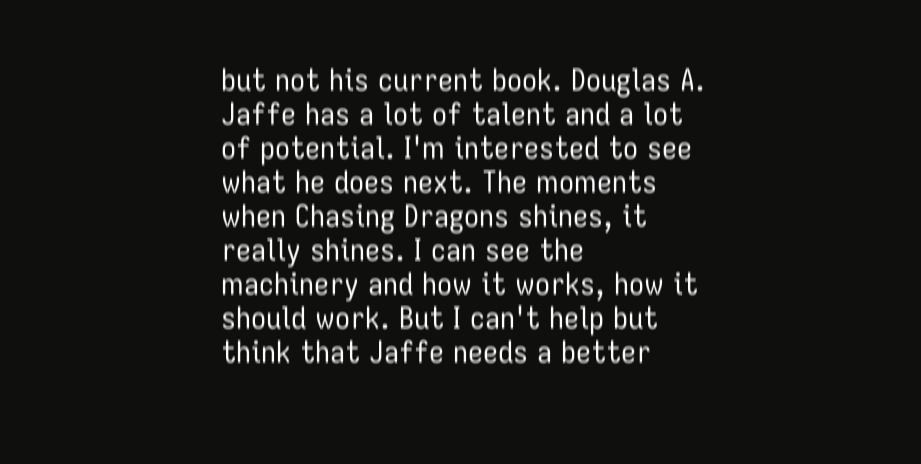but not his current book. Douglas A. Jaffe has a lot of talent and a lot of potential. I'm interested to see what he does next. The moments when Chasing Dragons shines, it really shines. I can see the machinery and how it works, how it should work. But I can't help but think that Jaffe needs a better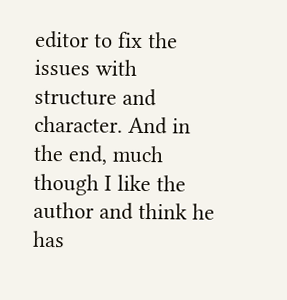editor to fix the issues with structure and character. And in the end, much though I like the author and think he has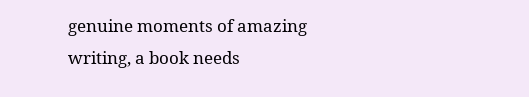genuine moments of amazing writing, a book needs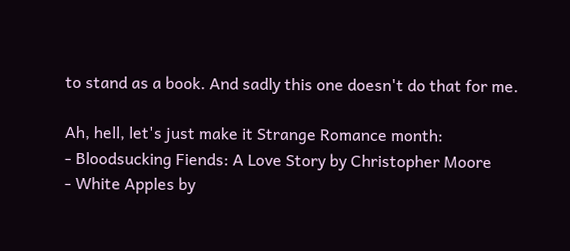to stand as a book. And sadly this one doesn't do that for me.

Ah, hell, let's just make it Strange Romance month:
- Bloodsucking Fiends: A Love Story by Christopher Moore
- White Apples by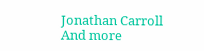Jonathan Carroll
And more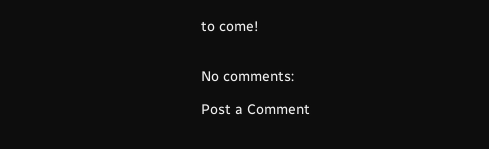to come!


No comments:

Post a Comment